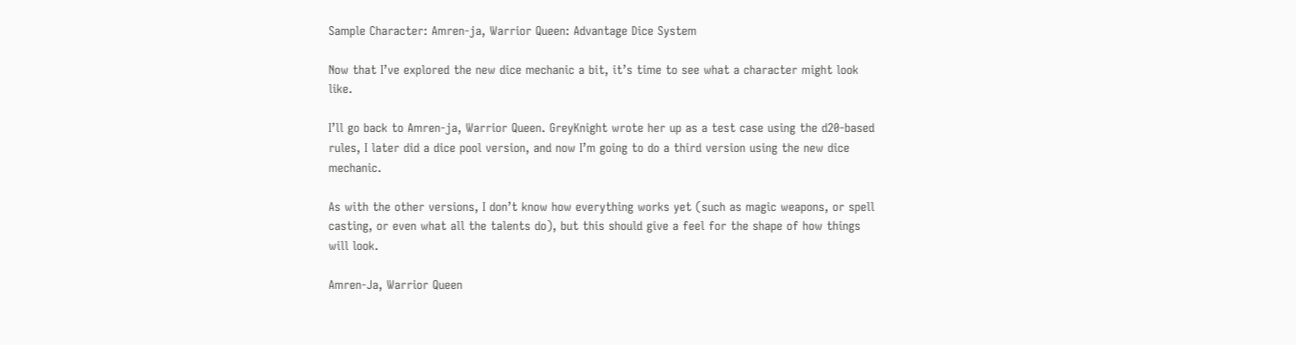Sample Character: Amren-ja, Warrior Queen: Advantage Dice System

Now that I’ve explored the new dice mechanic a bit, it’s time to see what a character might look like.

I’ll go back to Amren-ja, Warrior Queen. GreyKnight wrote her up as a test case using the d20-based rules, I later did a dice pool version, and now I’m going to do a third version using the new dice mechanic.

As with the other versions, I don’t know how everything works yet (such as magic weapons, or spell casting, or even what all the talents do), but this should give a feel for the shape of how things will look.

Amren-Ja, Warrior Queen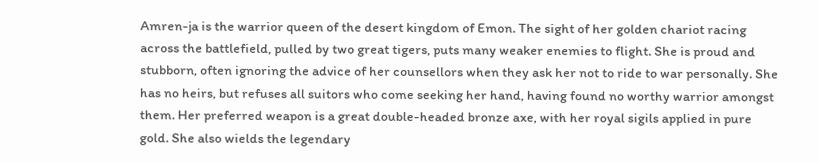Amren-ja is the warrior queen of the desert kingdom of Emon. The sight of her golden chariot racing across the battlefield, pulled by two great tigers, puts many weaker enemies to flight. She is proud and stubborn, often ignoring the advice of her counsellors when they ask her not to ride to war personally. She has no heirs, but refuses all suitors who come seeking her hand, having found no worthy warrior amongst them. Her preferred weapon is a great double-headed bronze axe, with her royal sigils applied in pure gold. She also wields the legendary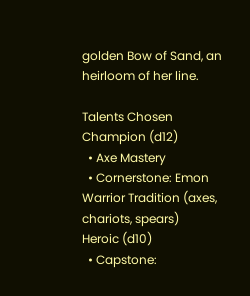golden Bow of Sand, an heirloom of her line.

Talents Chosen
Champion (d12)
  • Axe Mastery
  • Cornerstone: Emon Warrior Tradition (axes, chariots, spears)
Heroic (d10)
  • Capstone: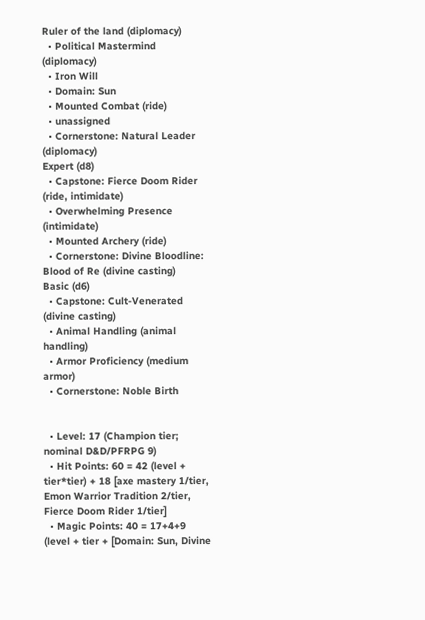Ruler of the land (diplomacy)
  • Political Mastermind (diplomacy)
  • Iron Will
  • Domain: Sun
  • Mounted Combat (ride)
  • unassigned
  • Cornerstone: Natural Leader (diplomacy)
Expert (d8)
  • Capstone: Fierce Doom Rider (ride, intimidate)
  • Overwhelming Presence (intimidate)
  • Mounted Archery (ride)
  • Cornerstone: Divine Bloodline: Blood of Re (divine casting)
Basic (d6)
  • Capstone: Cult-Venerated (divine casting)
  • Animal Handling (animal handling)
  • Armor Proficiency (medium armor)
  • Cornerstone: Noble Birth


  • Level: 17 (Champion tier; nominal D&D/PFRPG 9)
  • Hit Points: 60 = 42 (level + tier*tier) + 18 [axe mastery 1/tier, Emon Warrior Tradition 2/tier, Fierce Doom Rider 1/tier]
  • Magic Points: 40 = 17+4+9 (level + tier + [Domain: Sun, Divine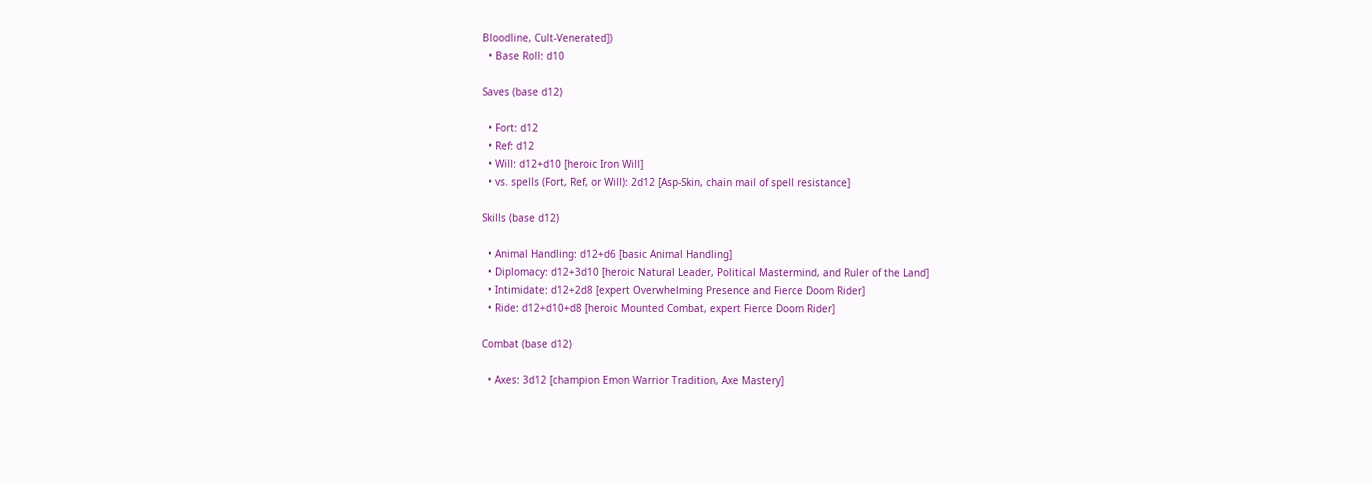Bloodline, Cult-Venerated])
  • Base Roll: d10

Saves (base d12)

  • Fort: d12
  • Ref: d12
  • Will: d12+d10 [heroic Iron Will]
  • vs. spells (Fort, Ref, or Will): 2d12 [Asp-Skin, chain mail of spell resistance]

Skills (base d12)

  • Animal Handling: d12+d6 [basic Animal Handling]
  • Diplomacy: d12+3d10 [heroic Natural Leader, Political Mastermind, and Ruler of the Land]
  • Intimidate: d12+2d8 [expert Overwhelming Presence and Fierce Doom Rider]
  • Ride: d12+d10+d8 [heroic Mounted Combat, expert Fierce Doom Rider]

Combat (base d12)

  • Axes: 3d12 [champion Emon Warrior Tradition, Axe Mastery]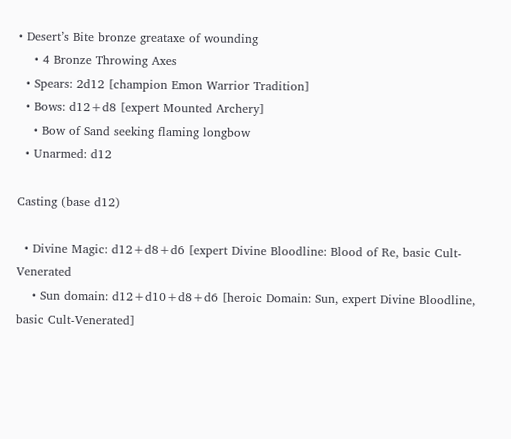• Desert’s Bite bronze greataxe of wounding
    • 4 Bronze Throwing Axes
  • Spears: 2d12 [champion Emon Warrior Tradition]
  • Bows: d12+d8 [expert Mounted Archery]
    • Bow of Sand seeking flaming longbow
  • Unarmed: d12

Casting (base d12)

  • Divine Magic: d12+d8+d6 [expert Divine Bloodline: Blood of Re, basic Cult-Venerated
    • Sun domain: d12+d10+d8+d6 [heroic Domain: Sun, expert Divine Bloodline, basic Cult-Venerated]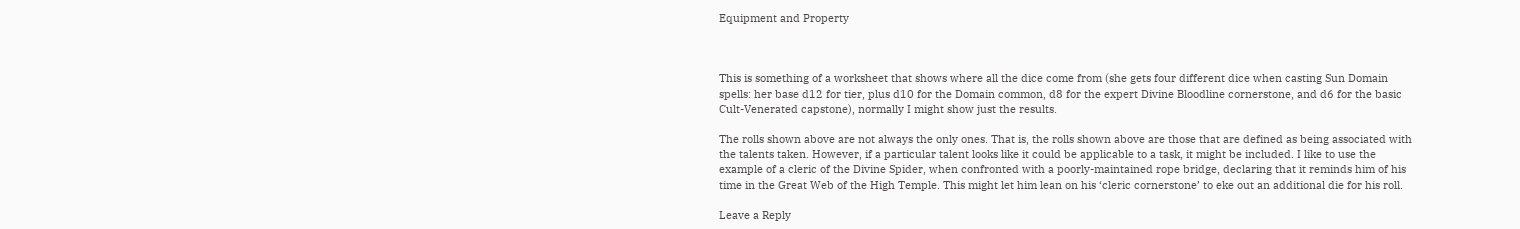Equipment and Property



This is something of a worksheet that shows where all the dice come from (she gets four different dice when casting Sun Domain spells: her base d12 for tier, plus d10 for the Domain common, d8 for the expert Divine Bloodline cornerstone, and d6 for the basic Cult-Venerated capstone), normally I might show just the results.

The rolls shown above are not always the only ones. That is, the rolls shown above are those that are defined as being associated with the talents taken. However, if a particular talent looks like it could be applicable to a task, it might be included. I like to use the example of a cleric of the Divine Spider, when confronted with a poorly-maintained rope bridge, declaring that it reminds him of his time in the Great Web of the High Temple. This might let him lean on his ‘cleric cornerstone’ to eke out an additional die for his roll.

Leave a Reply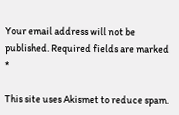Your email address will not be published. Required fields are marked *

This site uses Akismet to reduce spam.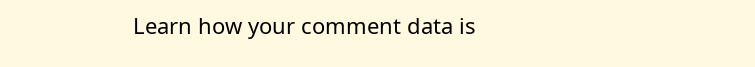Learn how your comment data is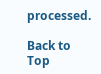processed.

Back to Top